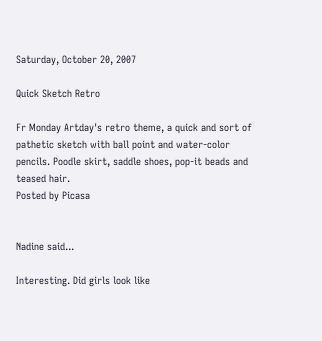Saturday, October 20, 2007

Quick Sketch Retro

Fr Monday Artday's retro theme, a quick and sort of pathetic sketch with ball point and water-color pencils. Poodle skirt, saddle shoes, pop-it beads and teased hair.
Posted by Picasa


Nadine said...

Interesting. Did girls look like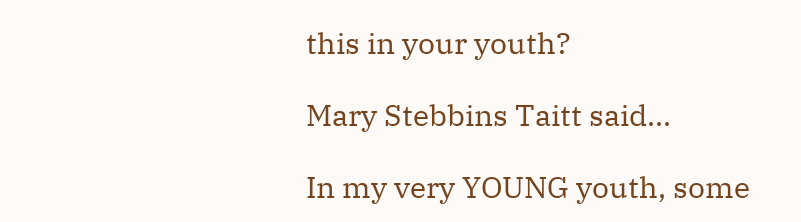this in your youth?

Mary Stebbins Taitt said...

In my very YOUNG youth, some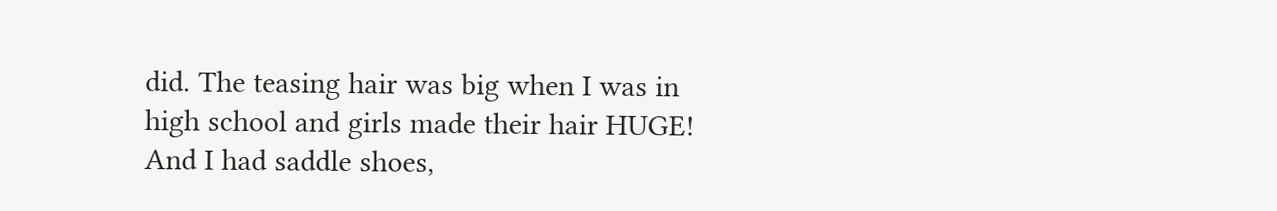did. The teasing hair was big when I was in high school and girls made their hair HUGE! And I had saddle shoes,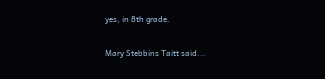yes, in 8th grade.

Mary Stebbins Taitt said...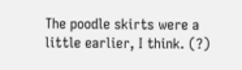The poodle skirts were a little earlier, I think. (?)